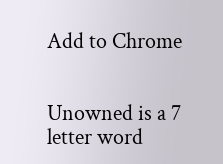Add to Chrome


Unowned is a 7 letter word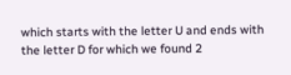which starts with the letter U and ends with the letter D for which we found 2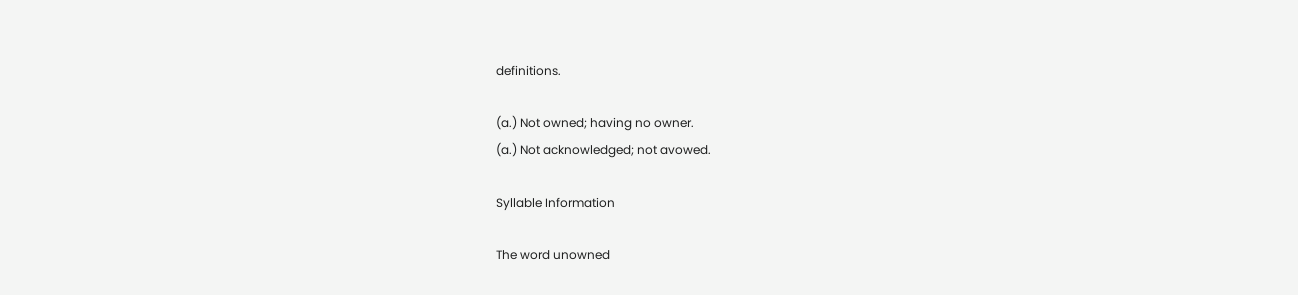definitions.

(a.) Not owned; having no owner.
(a.) Not acknowledged; not avowed.

Syllable Information

The word unowned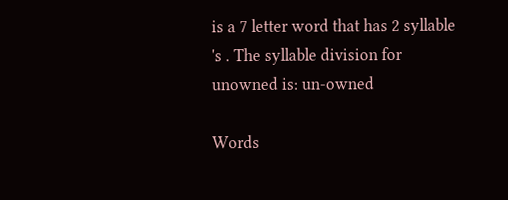is a 7 letter word that has 2 syllable 's . The syllable division for unowned is: un-owned

Words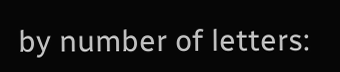by number of letters: